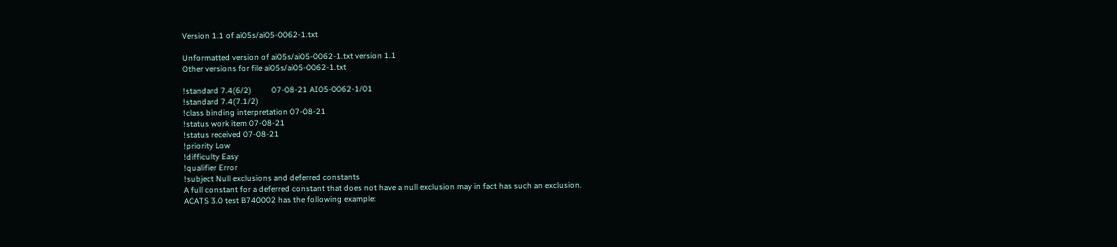Version 1.1 of ai05s/ai05-0062-1.txt

Unformatted version of ai05s/ai05-0062-1.txt version 1.1
Other versions for file ai05s/ai05-0062-1.txt

!standard 7.4(6/2)          07-08-21 AI05-0062-1/01
!standard 7.4(7.1/2)
!class binding interpretation 07-08-21
!status work item 07-08-21
!status received 07-08-21
!priority Low
!difficulty Easy
!qualifier Error
!subject Null exclusions and deferred constants
A full constant for a deferred constant that does not have a null exclusion may in fact has such an exclusion.
ACATS 3.0 test B740002 has the following example: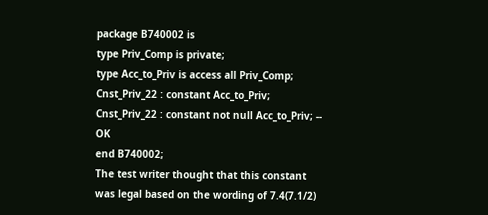package B740002 is
type Priv_Comp is private;
type Acc_to_Priv is access all Priv_Comp;
Cnst_Priv_22 : constant Acc_to_Priv;
Cnst_Priv_22 : constant not null Acc_to_Priv; -- OK
end B740002;
The test writer thought that this constant was legal based on the wording of 7.4(7.1/2)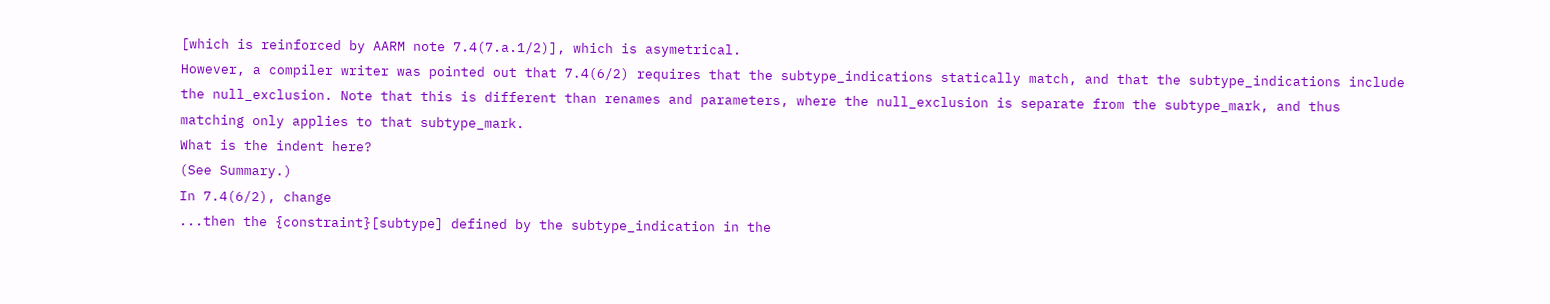[which is reinforced by AARM note 7.4(7.a.1/2)], which is asymetrical.
However, a compiler writer was pointed out that 7.4(6/2) requires that the subtype_indications statically match, and that the subtype_indications include the null_exclusion. Note that this is different than renames and parameters, where the null_exclusion is separate from the subtype_mark, and thus matching only applies to that subtype_mark.
What is the indent here?
(See Summary.)
In 7.4(6/2), change
...then the {constraint}[subtype] defined by the subtype_indication in the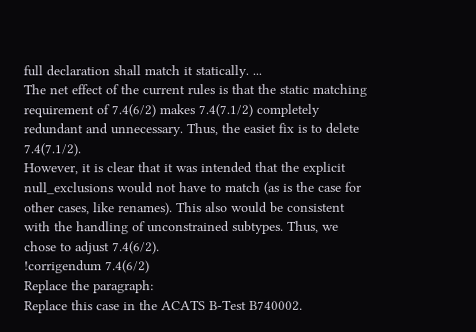full declaration shall match it statically. ...
The net effect of the current rules is that the static matching requirement of 7.4(6/2) makes 7.4(7.1/2) completely redundant and unnecessary. Thus, the easiet fix is to delete 7.4(7.1/2).
However, it is clear that it was intended that the explicit null_exclusions would not have to match (as is the case for other cases, like renames). This also would be consistent with the handling of unconstrained subtypes. Thus, we chose to adjust 7.4(6/2).
!corrigendum 7.4(6/2)
Replace the paragraph:
Replace this case in the ACATS B-Test B740002.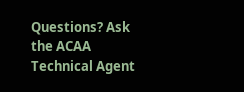Questions? Ask the ACAA Technical Agent